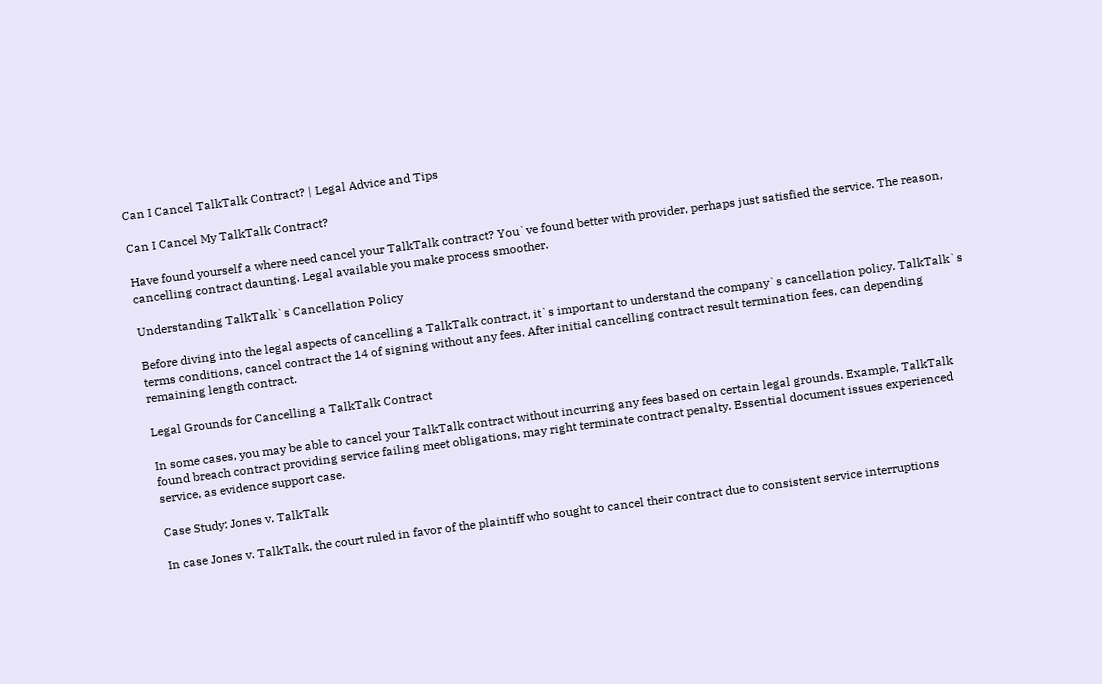Can I Cancel TalkTalk Contract? | Legal Advice and Tips

Can I Cancel My TalkTalk Contract?

Have found yourself a where need cancel your TalkTalk contract? You`ve found better with provider, perhaps just satisfied the service. The reason, cancelling contract daunting. Legal available you make process smoother.

Understanding TalkTalk`s Cancellation Policy

Before diving into the legal aspects of cancelling a TalkTalk contract, it`s important to understand the company`s cancellation policy. TalkTalk`s terms conditions, cancel contract the 14 of signing without any fees. After initial cancelling contract result termination fees, can depending remaining length contract.

Legal Grounds for Cancelling a TalkTalk Contract

In some cases, you may be able to cancel your TalkTalk contract without incurring any fees based on certain legal grounds. Example, TalkTalk found breach contract providing service failing meet obligations, may right terminate contract penalty. Essential document issues experienced service, as evidence support case.

Case Study: Jones v. TalkTalk

In case Jones v. TalkTalk, the court ruled in favor of the plaintiff who sought to cancel their contract due to consistent service interruptions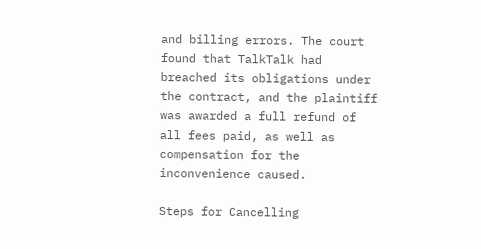and billing errors. The court found that TalkTalk had breached its obligations under the contract, and the plaintiff was awarded a full refund of all fees paid, as well as compensation for the inconvenience caused.

Steps for Cancelling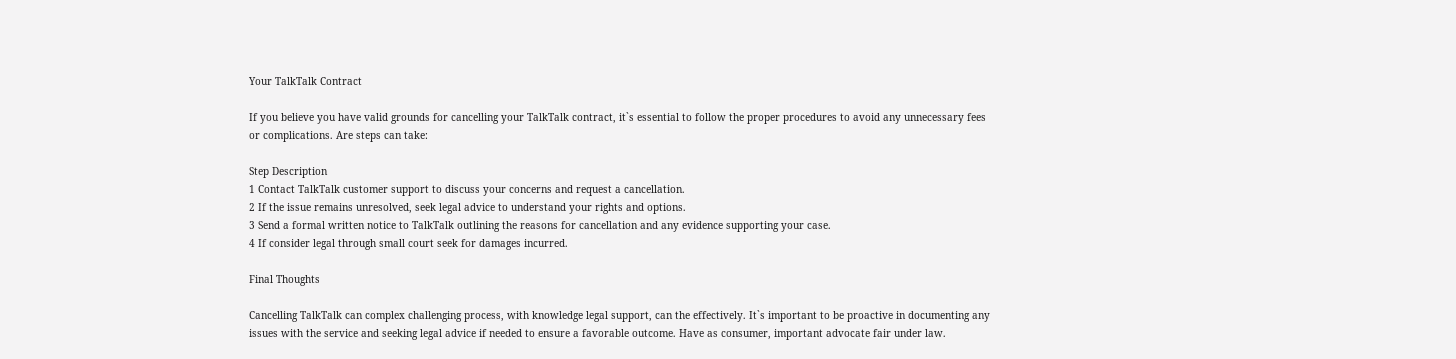Your TalkTalk Contract

If you believe you have valid grounds for cancelling your TalkTalk contract, it`s essential to follow the proper procedures to avoid any unnecessary fees or complications. Are steps can take:

Step Description
1 Contact TalkTalk customer support to discuss your concerns and request a cancellation.
2 If the issue remains unresolved, seek legal advice to understand your rights and options.
3 Send a formal written notice to TalkTalk outlining the reasons for cancellation and any evidence supporting your case.
4 If consider legal through small court seek for damages incurred.

Final Thoughts

Cancelling TalkTalk can complex challenging process, with knowledge legal support, can the effectively. It`s important to be proactive in documenting any issues with the service and seeking legal advice if needed to ensure a favorable outcome. Have as consumer, important advocate fair under law.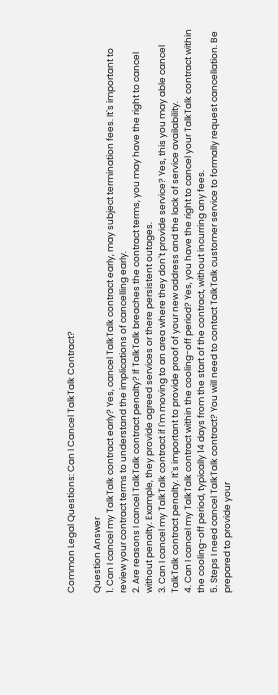Common Legal Questions: Can I Cancel TalkTalk Contract?

Question Answer
1. Can I cancel my TalkTalk contract early? Yes, cancel TalkTalk contract early, may subject termination fees. It`s important to review your contract terms to understand the implications of cancelling early.
2. Are reasons I cancel TalkTalk contract penalty? If TalkTalk breaches the contract terms, you may have the right to cancel without penalty. Example, they provide agreed services or there persistent outages.
3. Can I cancel my TalkTalk contract if I`m moving to an area where they don`t provide service? Yes, this you may able cancel TalkTalk contract penalty. It`s important to provide proof of your new address and the lack of service availability.
4. Can I cancel my TalkTalk contract within the cooling-off period? Yes, you have the right to cancel your TalkTalk contract within the cooling-off period, typically 14 days from the start of the contract, without incurring any fees.
5. Steps I need cancel TalkTalk contract? You will need to contact TalkTalk customer service to formally request cancellation. Be prepared to provide your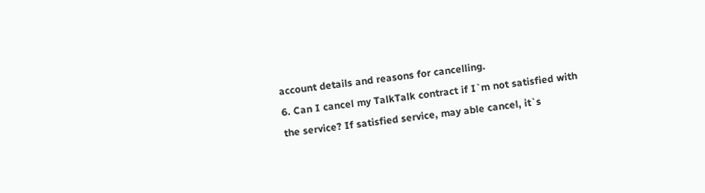account details and reasons for cancelling.
6. Can I cancel my TalkTalk contract if I`m not satisfied with the service? If satisfied service, may able cancel, it`s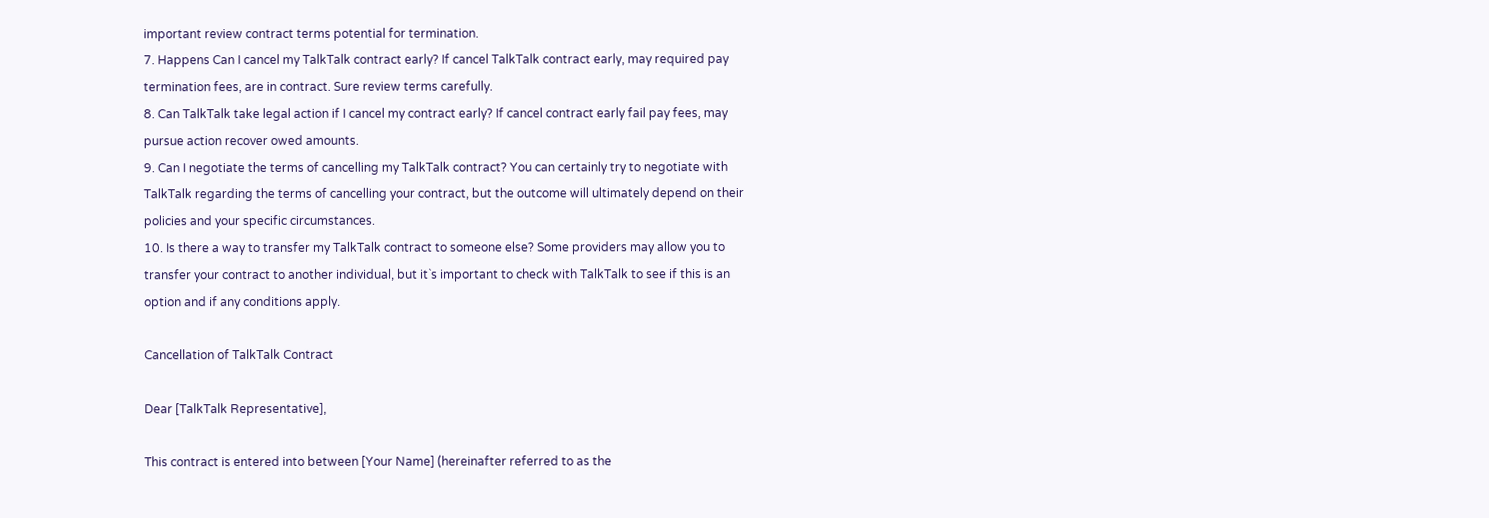important review contract terms potential for termination.
7. Happens Can I cancel my TalkTalk contract early? If cancel TalkTalk contract early, may required pay termination fees, are in contract. Sure review terms carefully.
8. Can TalkTalk take legal action if I cancel my contract early? If cancel contract early fail pay fees, may pursue action recover owed amounts.
9. Can I negotiate the terms of cancelling my TalkTalk contract? You can certainly try to negotiate with TalkTalk regarding the terms of cancelling your contract, but the outcome will ultimately depend on their policies and your specific circumstances.
10. Is there a way to transfer my TalkTalk contract to someone else? Some providers may allow you to transfer your contract to another individual, but it`s important to check with TalkTalk to see if this is an option and if any conditions apply.

Cancellation of TalkTalk Contract

Dear [TalkTalk Representative],

This contract is entered into between [Your Name] (hereinafter referred to as the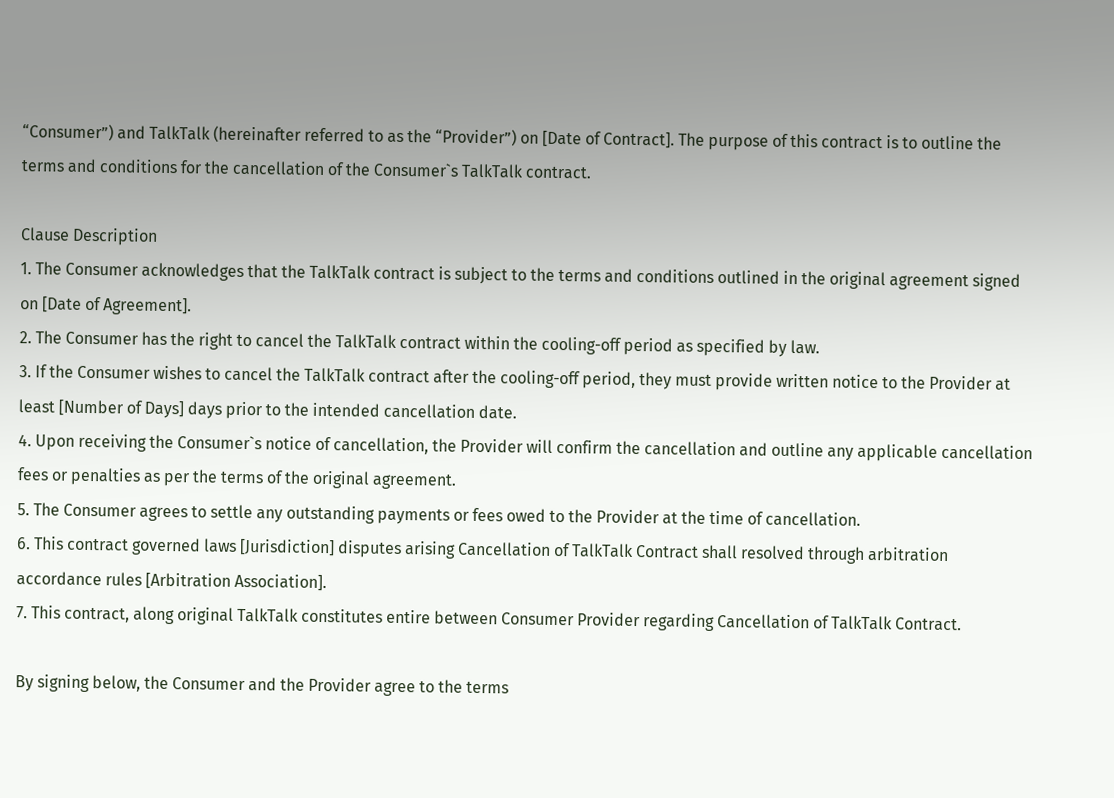“Consumer”) and TalkTalk (hereinafter referred to as the “Provider”) on [Date of Contract]. The purpose of this contract is to outline the terms and conditions for the cancellation of the Consumer`s TalkTalk contract.

Clause Description
1. The Consumer acknowledges that the TalkTalk contract is subject to the terms and conditions outlined in the original agreement signed on [Date of Agreement].
2. The Consumer has the right to cancel the TalkTalk contract within the cooling-off period as specified by law.
3. If the Consumer wishes to cancel the TalkTalk contract after the cooling-off period, they must provide written notice to the Provider at least [Number of Days] days prior to the intended cancellation date.
4. Upon receiving the Consumer`s notice of cancellation, the Provider will confirm the cancellation and outline any applicable cancellation fees or penalties as per the terms of the original agreement.
5. The Consumer agrees to settle any outstanding payments or fees owed to the Provider at the time of cancellation.
6. This contract governed laws [Jurisdiction] disputes arising Cancellation of TalkTalk Contract shall resolved through arbitration accordance rules [Arbitration Association].
7. This contract, along original TalkTalk constitutes entire between Consumer Provider regarding Cancellation of TalkTalk Contract.

By signing below, the Consumer and the Provider agree to the terms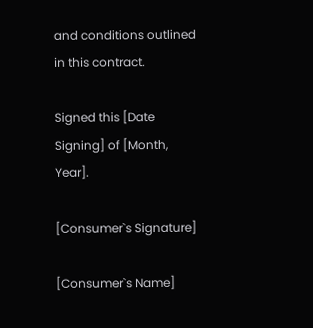and conditions outlined in this contract.

Signed this [Date Signing] of [Month, Year].

[Consumer`s Signature]

[Consumer`s Name]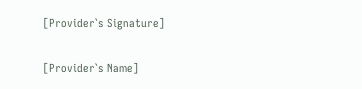[Provider`s Signature]

[Provider`s Name]